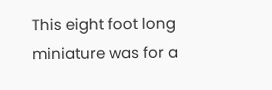This eight foot long miniature was for a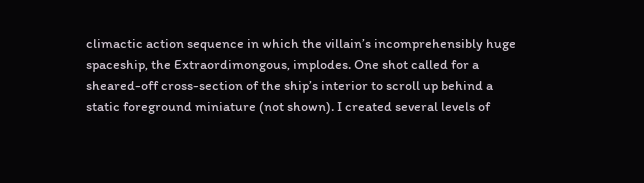climactic action sequence in which the villain’s incomprehensibly huge spaceship, the Extraordimongous, implodes. One shot called for a sheared-off cross-section of the ship’s interior to scroll up behind a static foreground miniature (not shown). I created several levels of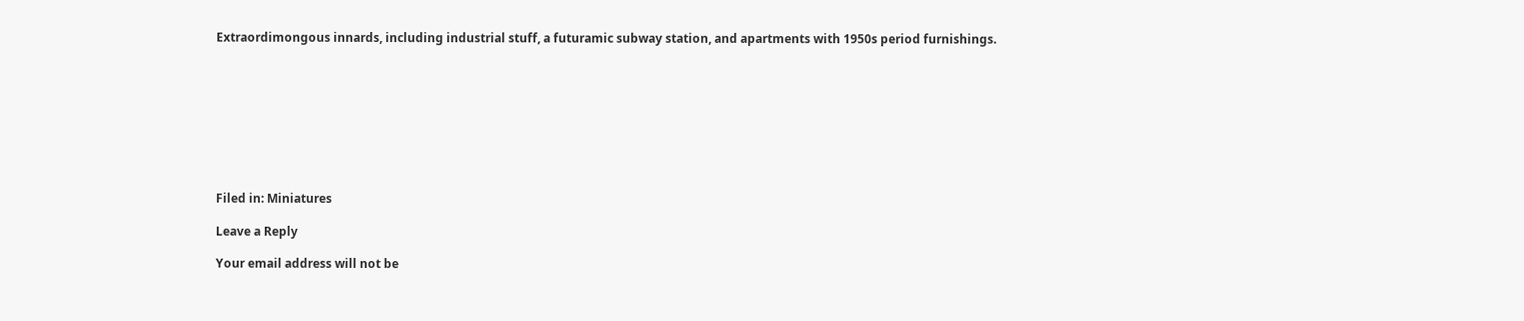Extraordimongous innards, including industrial stuff, a futuramic subway station, and apartments with 1950s period furnishings.









Filed in: Miniatures

Leave a Reply

Your email address will not be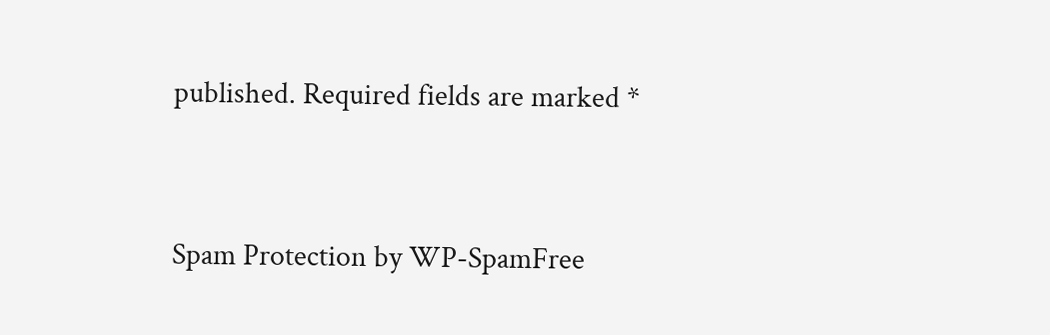published. Required fields are marked *


Spam Protection by WP-SpamFree